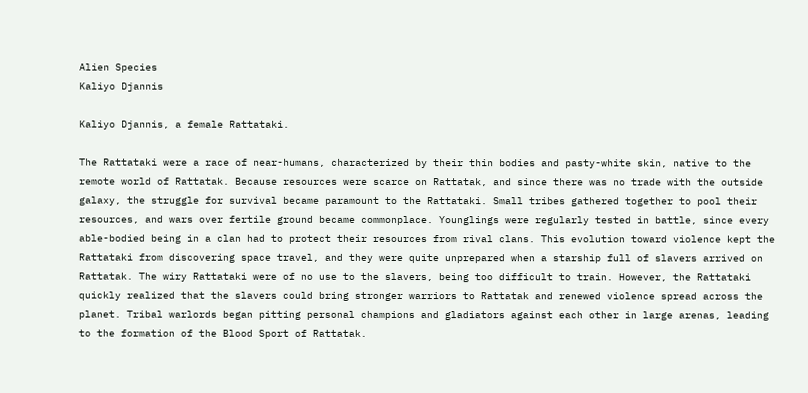Alien Species
Kaliyo Djannis

Kaliyo Djannis, a female Rattataki.

The Rattataki were a race of near-humans, characterized by their thin bodies and pasty-white skin, native to the remote world of Rattatak. Because resources were scarce on Rattatak, and since there was no trade with the outside galaxy, the struggle for survival became paramount to the Rattataki. Small tribes gathered together to pool their resources, and wars over fertile ground became commonplace. Younglings were regularly tested in battle, since every able-bodied being in a clan had to protect their resources from rival clans. This evolution toward violence kept the Rattataki from discovering space travel, and they were quite unprepared when a starship full of slavers arrived on Rattatak. The wiry Rattataki were of no use to the slavers, being too difficult to train. However, the Rattataki quickly realized that the slavers could bring stronger warriors to Rattatak and renewed violence spread across the planet. Tribal warlords began pitting personal champions and gladiators against each other in large arenas, leading to the formation of the Blood Sport of Rattatak.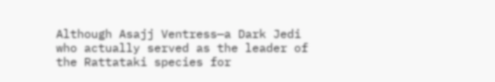Although Asajj Ventress—a Dark Jedi who actually served as the leader of the Rattataki species for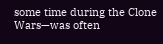some time during the Clone Wars—was often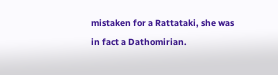mistaken for a Rattataki, she was in fact a Dathomirian.